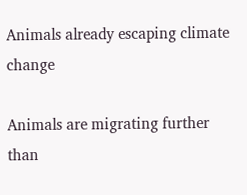Animals already escaping climate change

Animals are migrating further than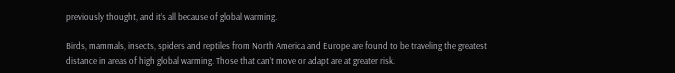previously thought, and it’s all because of global warming.

Birds, mammals, insects, spiders and reptiles from North America and Europe are found to be traveling the greatest distance in areas of high global warming. Those that can’t move or adapt are at greater risk.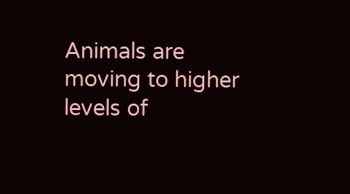Animals are moving to higher levels of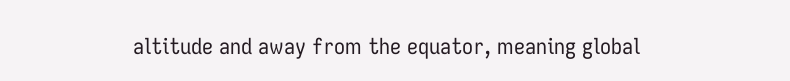altitude and away from the equator, meaning global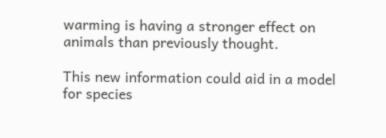warming is having a stronger effect on animals than previously thought.

This new information could aid in a model for species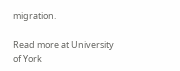migration.

Read more at University of York